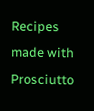Recipes made with Prosciutto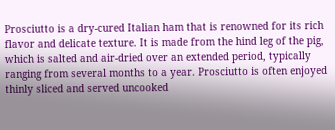Prosciutto is a dry-cured Italian ham that is renowned for its rich flavor and delicate texture. It is made from the hind leg of the pig, which is salted and air-dried over an extended period, typically ranging from several months to a year. Prosciutto is often enjoyed thinly sliced and served uncooked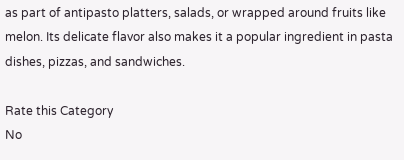as part of antipasto platters, salads, or wrapped around fruits like melon. Its delicate flavor also makes it a popular ingredient in pasta dishes, pizzas, and sandwiches.

Rate this Category
No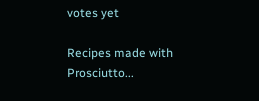votes yet

Recipes made with Prosciutto...